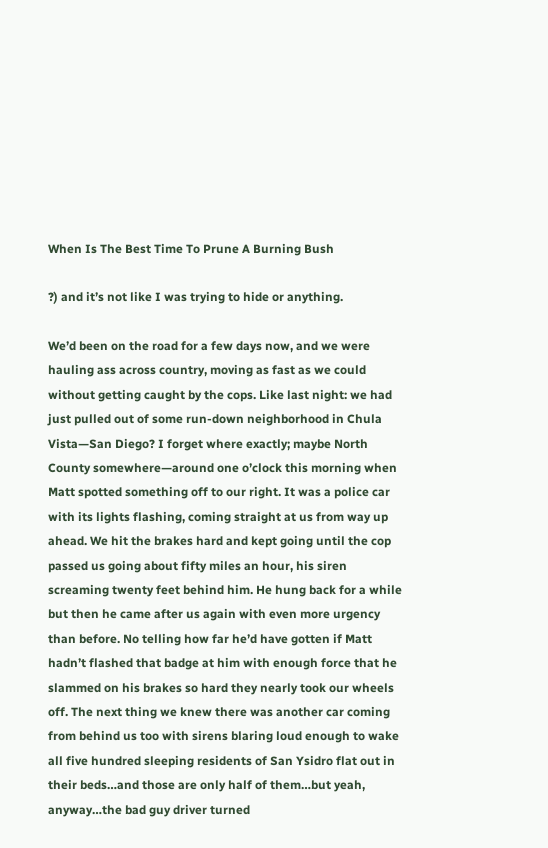When Is The Best Time To Prune A Burning Bush

?) and it’s not like I was trying to hide or anything.

We’d been on the road for a few days now, and we were hauling ass across country, moving as fast as we could without getting caught by the cops. Like last night: we had just pulled out of some run-down neighborhood in Chula Vista—San Diego? I forget where exactly; maybe North County somewhere—around one o’clock this morning when Matt spotted something off to our right. It was a police car with its lights flashing, coming straight at us from way up ahead. We hit the brakes hard and kept going until the cop passed us going about fifty miles an hour, his siren screaming twenty feet behind him. He hung back for a while but then he came after us again with even more urgency than before. No telling how far he’d have gotten if Matt hadn’t flashed that badge at him with enough force that he slammed on his brakes so hard they nearly took our wheels off. The next thing we knew there was another car coming from behind us too with sirens blaring loud enough to wake all five hundred sleeping residents of San Ysidro flat out in their beds…and those are only half of them…but yeah, anyway…the bad guy driver turned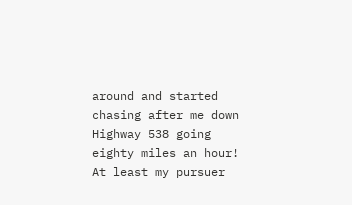around and started chasing after me down Highway 538 going eighty miles an hour! At least my pursuer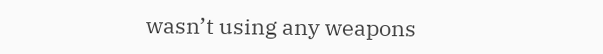wasn’t using any weapons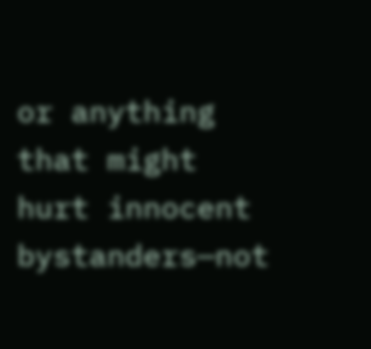or anything that might hurt innocent bystanders—not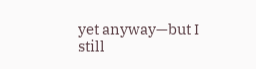yet anyway—but I still